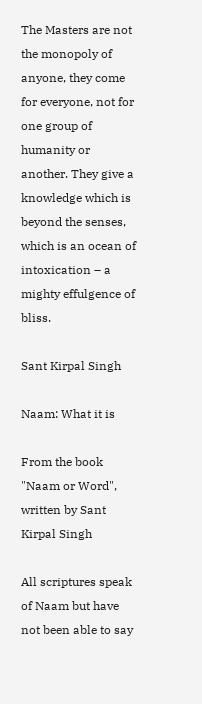The Masters are not the monopoly of anyone, they come for everyone, not for one group of humanity or another. They give a knowledge which is beyond the senses, which is an ocean of intoxication – a mighty effulgence of bliss.

Sant Kirpal Singh

Naam: What it is

From the book "Naam or Word", written by Sant Kirpal Singh

All scriptures speak of Naam but have not been able to say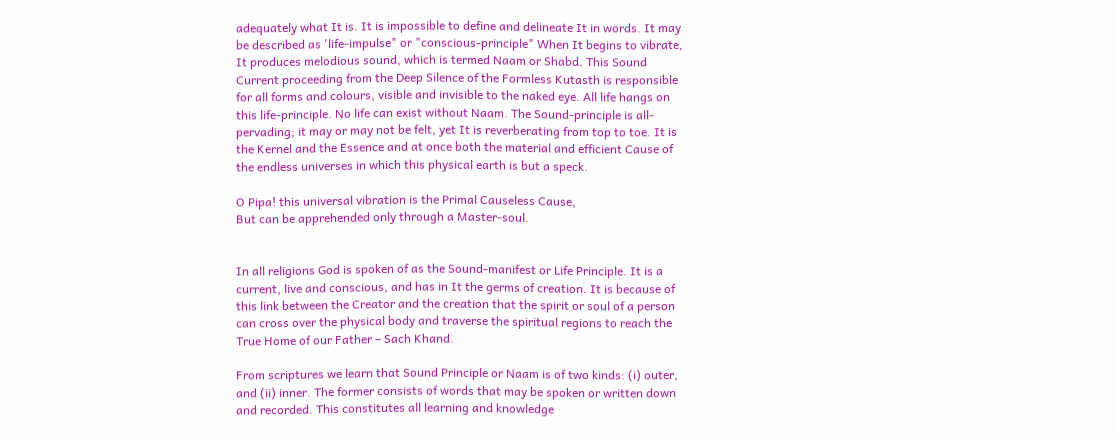adequately what It is. It is impossible to define and delineate It in words. It may be described as 'life-impulse" or "conscious-principle" When It begins to vibrate, It produces melodious sound, which is termed Naam or Shabd. This Sound Current proceeding from the Deep Silence of the Formless Kutasth is responsible for all forms and colours, visible and invisible to the naked eye. All life hangs on this life-principle. No life can exist without Naam. The Sound-principle is all-pervading; it may or may not be felt, yet It is reverberating from top to toe. It is the Kernel and the Essence and at once both the material and efficient Cause of the endless universes in which this physical earth is but a speck.

O Pipa! this universal vibration is the Primal Causeless Cause,
But can be apprehended only through a Master-soul.


In all religions God is spoken of as the Sound-manifest or Life Principle. It is a current, live and conscious, and has in It the germs of creation. It is because of this link between the Creator and the creation that the spirit or soul of a person can cross over the physical body and traverse the spiritual regions to reach the True Home of our Father – Sach Khand.

From scriptures we learn that Sound Principle or Naam is of two kinds: (i) outer, and (ii) inner. The former consists of words that may be spoken or written down and recorded. This constitutes all learning and knowledge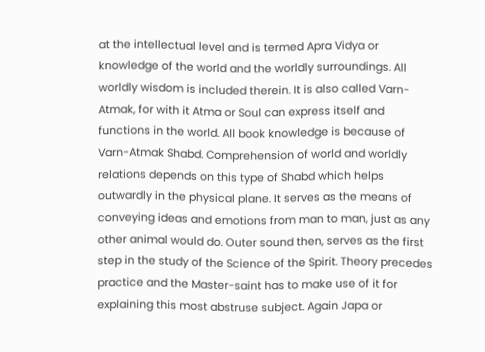at the intellectual level and is termed Apra Vidya or knowledge of the world and the worldly surroundings. All worldly wisdom is included therein. It is also called Varn-Atmak, for with it Atma or Soul can express itself and functions in the world. All book knowledge is because of Varn-Atmak Shabd. Comprehension of world and worldly relations depends on this type of Shabd which helps outwardly in the physical plane. It serves as the means of conveying ideas and emotions from man to man, just as any other animal would do. Outer sound then, serves as the first step in the study of the Science of the Spirit. Theory precedes practice and the Master-saint has to make use of it for explaining this most abstruse subject. Again Japa or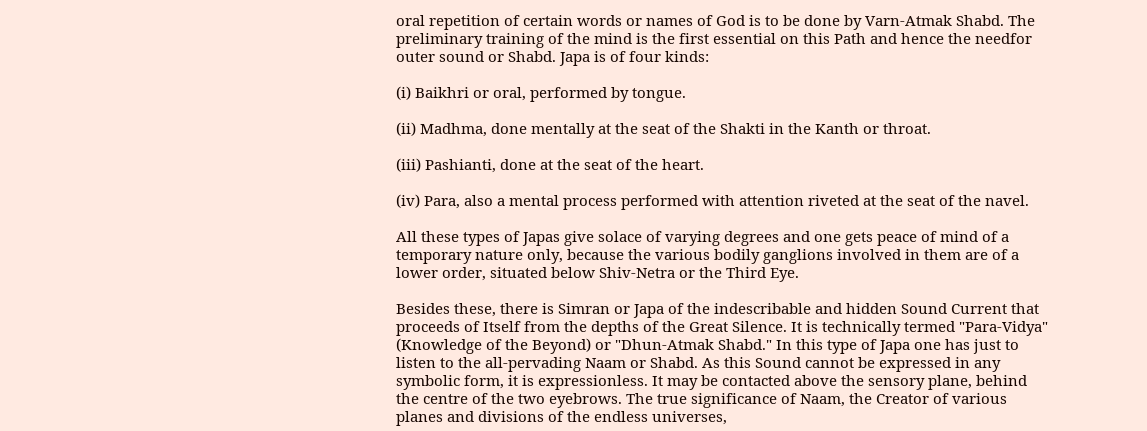oral repetition of certain words or names of God is to be done by Varn-Atmak Shabd. The preliminary training of the mind is the first essential on this Path and hence the needfor outer sound or Shabd. Japa is of four kinds:

(i) Baikhri or oral, performed by tongue.

(ii) Madhma, done mentally at the seat of the Shakti in the Kanth or throat.

(iii) Pashianti, done at the seat of the heart.

(iv) Para, also a mental process performed with attention riveted at the seat of the navel.

All these types of Japas give solace of varying degrees and one gets peace of mind of a temporary nature only, because the various bodily ganglions involved in them are of a lower order, situated below Shiv-Netra or the Third Eye.

Besides these, there is Simran or Japa of the indescribable and hidden Sound Current that proceeds of Itself from the depths of the Great Silence. It is technically termed "Para-Vidya" (Knowledge of the Beyond) or "Dhun-Atmak Shabd." In this type of Japa one has just to listen to the all-pervading Naam or Shabd. As this Sound cannot be expressed in any symbolic form, it is expressionless. It may be contacted above the sensory plane, behind the centre of the two eyebrows. The true significance of Naam, the Creator of various planes and divisions of the endless universes,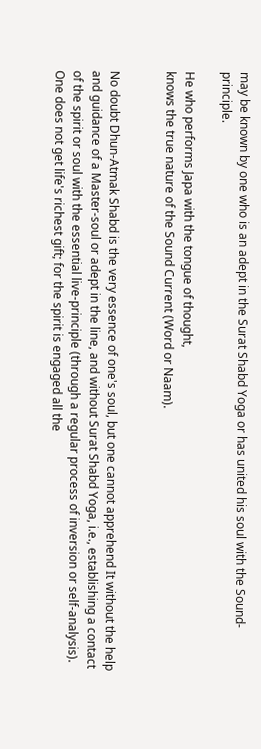may be known by one who is an adept in the Surat Shabd Yoga or has united his soul with the Sound-principle.

He who performs Japa with the tongue of thought,
knows the true nature of the Sound Current (Word or Naam).


No doubt Dhun-Atmak Shabd is the very essence of one's soul, but one cannot apprehend It without the help and guidance of a Master-soul or adept in the line, and without Surat Shabd Yoga, i.e., establishing a contact of the spirit or soul with the essential live-principle (through a regular process of inversion or self-analysis). One does not get life's richest gift; for the spirit is engaged all the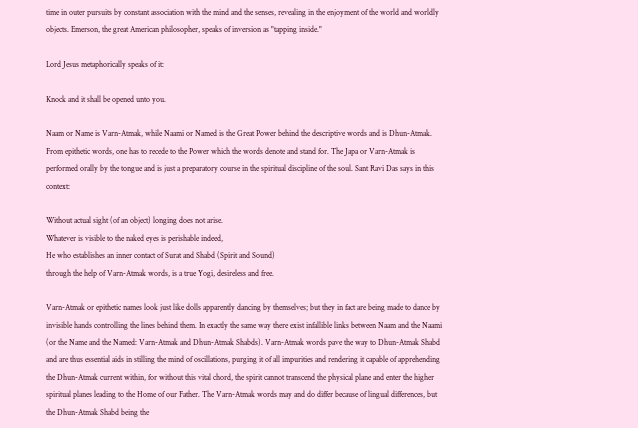time in outer pursuits by constant association with the mind and the senses, revealing in the enjoyment of the world and worldly objects. Emerson, the great American philosopher, speaks of inversion as "tapping inside."

Lord Jesus metaphorically speaks of it:

Knock and it shall be opened unto you.

Naam or Name is Varn-Atmak, while Naami or Named is the Great Power behind the descriptive words and is Dhun-Atmak. From epithetic words, one has to recede to the Power which the words denote and stand for. The Japa or Varn-Atmak is performed orally by the tongue and is just a preparatory course in the spiritual discipline of the soul. Sant Ravi Das says in this context:

Without actual sight (of an object) longing does not arise.
Whatever is visible to the naked eyes is perishable indeed,
He who establishes an inner contact of Surat and Shabd (Spirit and Sound)
through the help of Varn-Atmak words, is a true Yogi, desireless and free.

Varn-Atmak or epithetic names look just like dolls apparently dancing by themselves; but they in fact are being made to dance by invisible hands controlling the lines behind them. In exactly the same way there exist infallible links between Naam and the Naami (or the Name and the Named: Varn-Atmak and Dhun-Atmak Shabds). Varn-Atmak words pave the way to Dhun-Atmak Shabd and are thus essential aids in stilling the mind of oscillations, purging it of all impurities and rendering it capable of apprehending the Dhun-Atmak current within, for without this vital chord, the spirit cannot transcend the physical plane and enter the higher spiritual planes leading to the Home of our Father. The Varn-Atmak words may and do differ because of lingual differences, but the Dhun-Atmak Shabd being the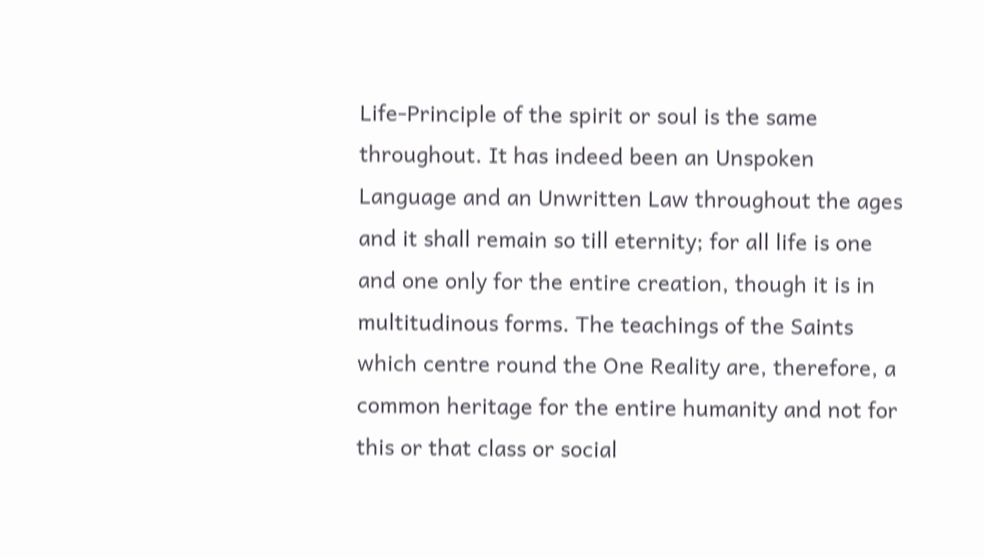Life-Principle of the spirit or soul is the same throughout. It has indeed been an Unspoken Language and an Unwritten Law throughout the ages and it shall remain so till eternity; for all life is one and one only for the entire creation, though it is in multitudinous forms. The teachings of the Saints which centre round the One Reality are, therefore, a common heritage for the entire humanity and not for this or that class or social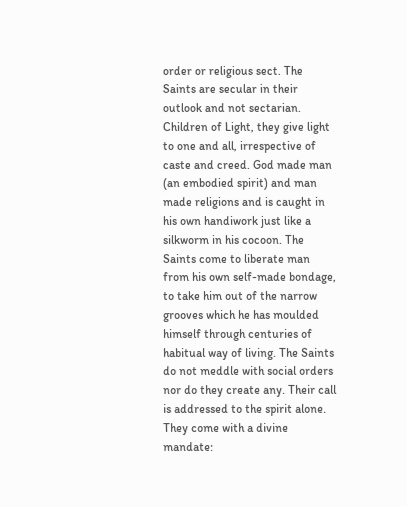order or religious sect. The Saints are secular in their outlook and not sectarian. Children of Light, they give light to one and all, irrespective of caste and creed. God made man (an embodied spirit) and man made religions and is caught in his own handiwork just like a silkworm in his cocoon. The Saints come to liberate man from his own self-made bondage, to take him out of the narrow grooves which he has moulded himself through centuries of habitual way of living. The Saints do not meddle with social orders nor do they create any. Their call is addressed to the spirit alone. They come with a divine mandate: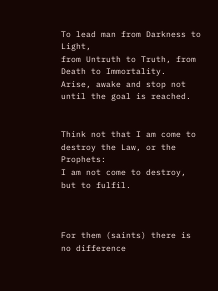To lead man from Darkness to Light,
from Untruth to Truth, from Death to Immortality.
Arise, awake and stop not until the goal is reached.


Think not that I am come to destroy the Law, or the Prophets:
I am not come to destroy, but to fulfil.



For them (saints) there is no difference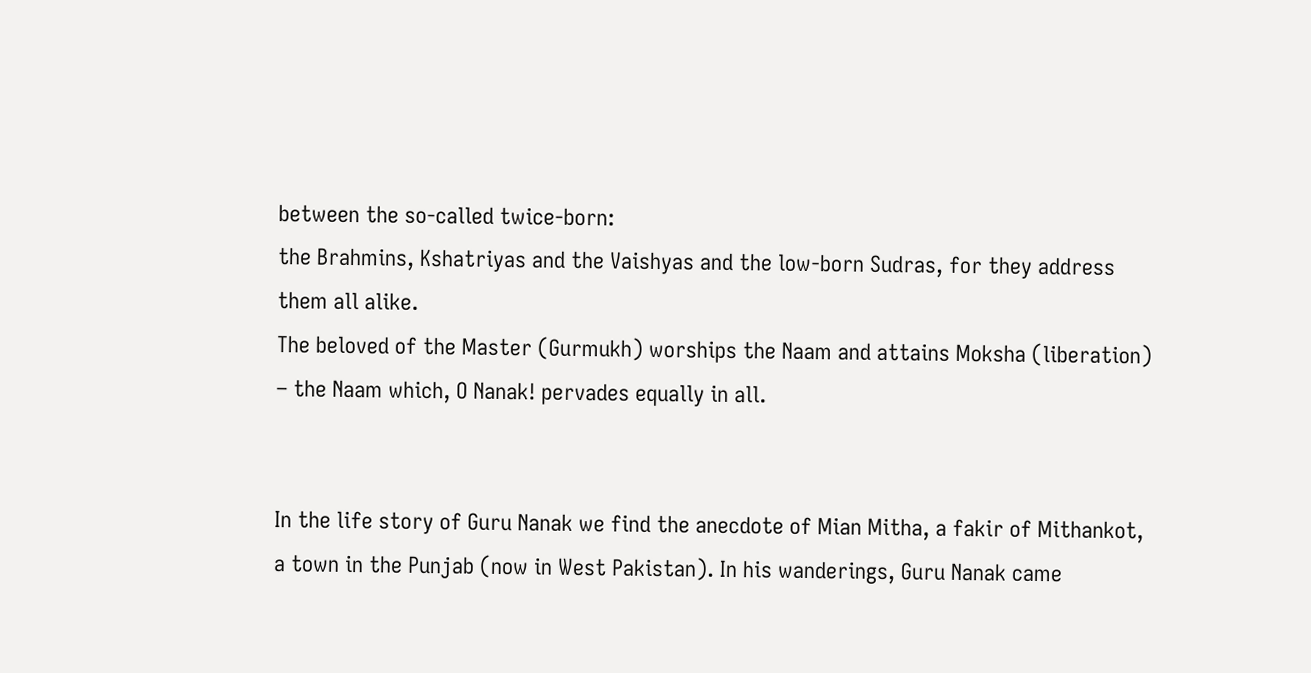between the so-called twice-born:
the Brahmins, Kshatriyas and the Vaishyas and the low-born Sudras, for they address them all alike.
The beloved of the Master (Gurmukh) worships the Naam and attains Moksha (liberation)
– the Naam which, O Nanak! pervades equally in all.


In the life story of Guru Nanak we find the anecdote of Mian Mitha, a fakir of Mithankot, a town in the Punjab (now in West Pakistan). In his wanderings, Guru Nanak came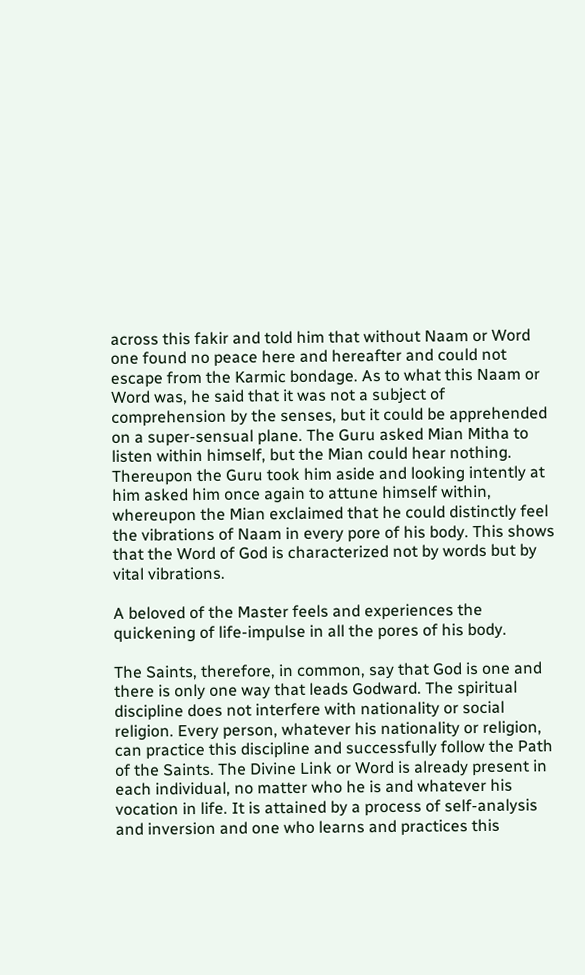across this fakir and told him that without Naam or Word one found no peace here and hereafter and could not escape from the Karmic bondage. As to what this Naam or Word was, he said that it was not a subject of comprehension by the senses, but it could be apprehended on a super-sensual plane. The Guru asked Mian Mitha to listen within himself, but the Mian could hear nothing. Thereupon the Guru took him aside and looking intently at him asked him once again to attune himself within, whereupon the Mian exclaimed that he could distinctly feel the vibrations of Naam in every pore of his body. This shows that the Word of God is characterized not by words but by vital vibrations.

A beloved of the Master feels and experiences the quickening of life-impulse in all the pores of his body.

The Saints, therefore, in common, say that God is one and there is only one way that leads Godward. The spiritual discipline does not interfere with nationality or social religion. Every person, whatever his nationality or religion, can practice this discipline and successfully follow the Path of the Saints. The Divine Link or Word is already present in each individual, no matter who he is and whatever his vocation in life. It is attained by a process of self-analysis and inversion and one who learns and practices this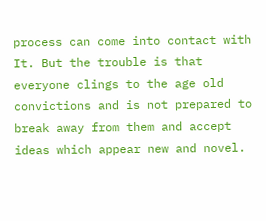process can come into contact with It. But the trouble is that everyone clings to the age old convictions and is not prepared to break away from them and accept ideas which appear new and novel.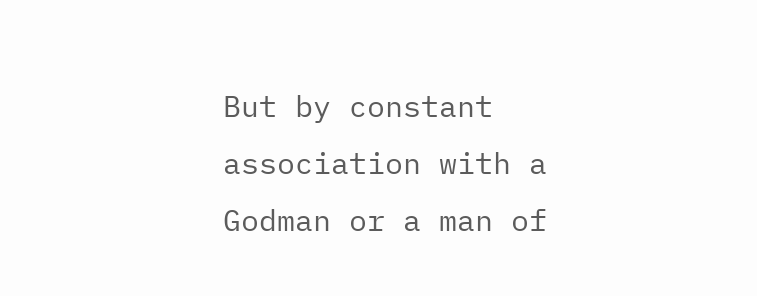But by constant association with a Godman or a man of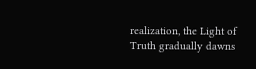realization, the Light of Truth gradually dawns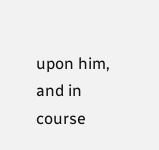upon him, and in course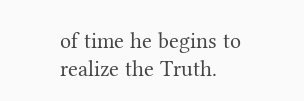of time he begins to realize the Truth.